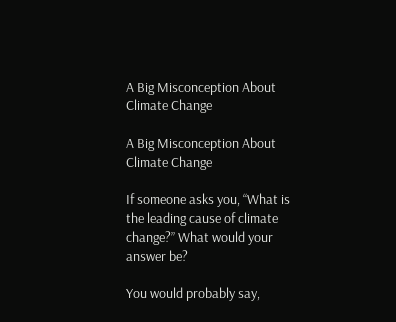A Big Misconception About Climate Change

A Big Misconception About Climate Change

If someone asks you, “What is the leading cause of climate change?” What would your answer be?

You would probably say,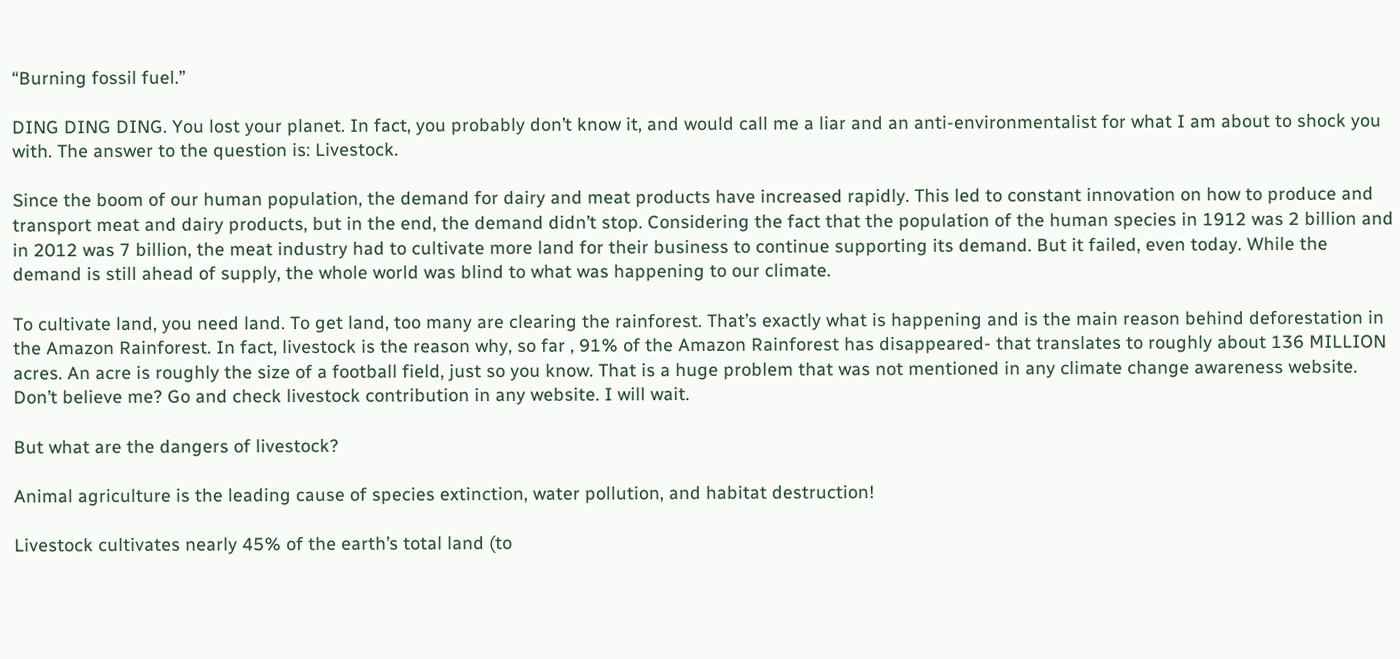“Burning fossil fuel.”

DING DING DING. You lost your planet. In fact, you probably don’t know it, and would call me a liar and an anti-environmentalist for what I am about to shock you with. The answer to the question is: Livestock.

Since the boom of our human population, the demand for dairy and meat products have increased rapidly. This led to constant innovation on how to produce and transport meat and dairy products, but in the end, the demand didn’t stop. Considering the fact that the population of the human species in 1912 was 2 billion and in 2012 was 7 billion, the meat industry had to cultivate more land for their business to continue supporting its demand. But it failed, even today. While the demand is still ahead of supply, the whole world was blind to what was happening to our climate.

To cultivate land, you need land. To get land, too many are clearing the rainforest. That’s exactly what is happening and is the main reason behind deforestation in the Amazon Rainforest. In fact, livestock is the reason why, so far , 91% of the Amazon Rainforest has disappeared- that translates to roughly about 136 MILLION acres. An acre is roughly the size of a football field, just so you know. That is a huge problem that was not mentioned in any climate change awareness website. Don’t believe me? Go and check livestock contribution in any website. I will wait.

But what are the dangers of livestock?

Animal agriculture is the leading cause of species extinction, water pollution, and habitat destruction!

Livestock cultivates nearly 45% of the earth’s total land (to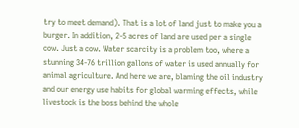try to meet demand). That is a lot of land just to make you a burger. In addition, 2-5 acres of land are used per a single cow. Just a cow. Water scarcity is a problem too, where a stunning 34-76 trillion gallons of water is used annually for animal agriculture. And here we are, blaming the oil industry and our energy use habits for global warming effects, while livestock is the boss behind the whole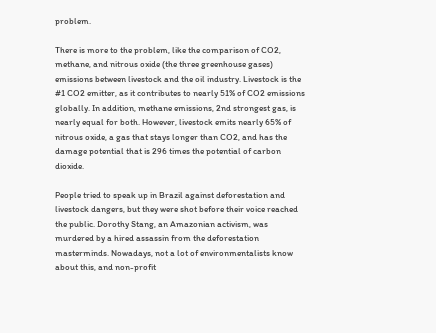problem.

There is more to the problem, like the comparison of CO2, methane, and nitrous oxide (the three greenhouse gases) emissions between livestock and the oil industry. Livestock is the #1 CO2 emitter, as it contributes to nearly 51% of CO2 emissions globally. In addition, methane emissions, 2nd strongest gas, is nearly equal for both. However, livestock emits nearly 65% of nitrous oxide, a gas that stays longer than CO2, and has the damage potential that is 296 times the potential of carbon dioxide.

People tried to speak up in Brazil against deforestation and livestock dangers, but they were shot before their voice reached the public. Dorothy Stang, an Amazonian activism, was murdered by a hired assassin from the deforestation masterminds. Nowadays, not a lot of environmentalists know about this, and non-profit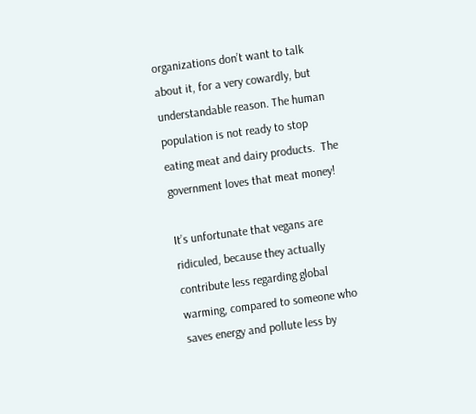organizations don’t want to talk about it, for a very cowardly, but understandable reason. The human population is not ready to stop eating meat and dairy products.  The government loves that meat money!

It’s unfortunate that vegans are ridiculed, because they actually contribute less regarding global warming, compared to someone who saves energy and pollute less by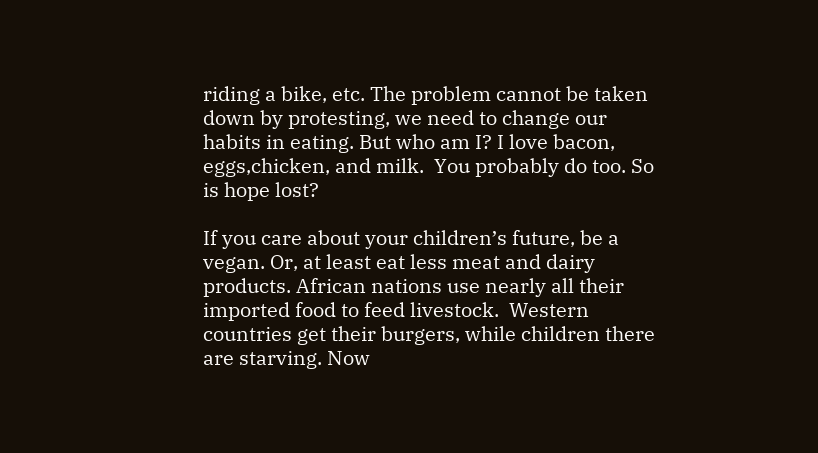riding a bike, etc. The problem cannot be taken down by protesting, we need to change our habits in eating. But who am I? I love bacon, eggs,chicken, and milk.  You probably do too. So is hope lost?

If you care about your children’s future, be a vegan. Or, at least eat less meat and dairy products. African nations use nearly all their imported food to feed livestock.  Western countries get their burgers, while children there are starving. Now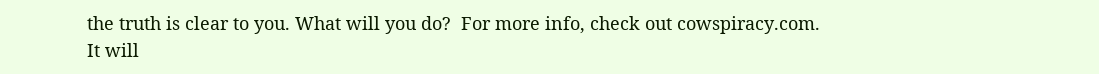the truth is clear to you. What will you do?  For more info, check out cowspiracy.com.  It will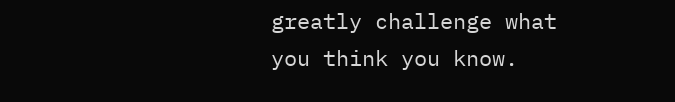greatly challenge what you think you know.